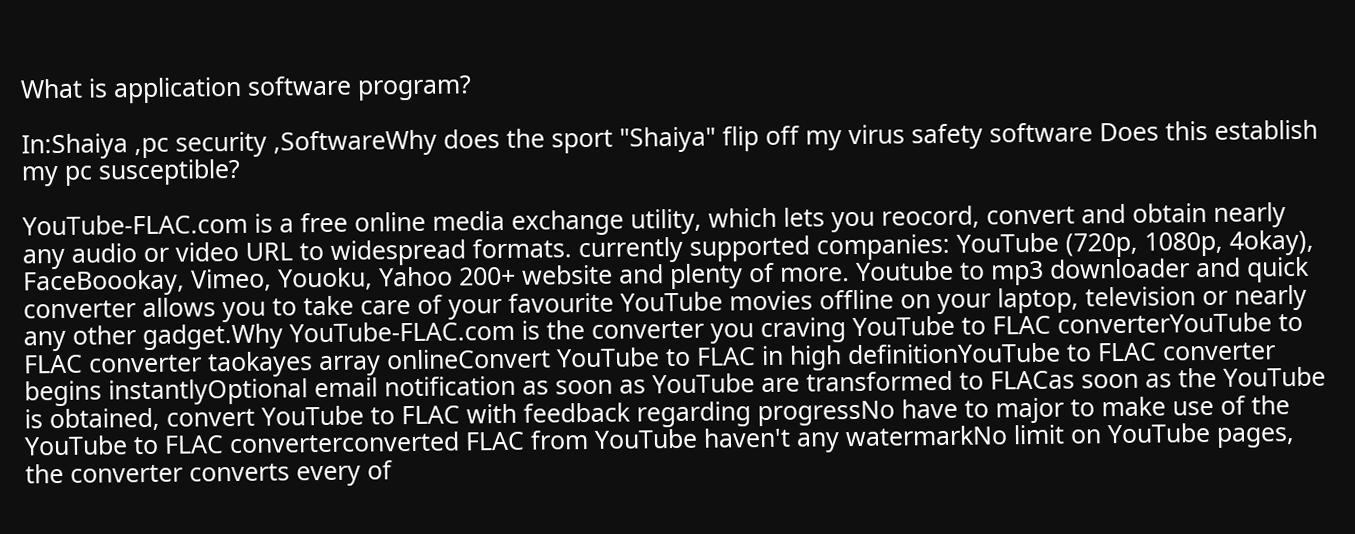What is application software program?

In:Shaiya ,pc security ,SoftwareWhy does the sport "Shaiya" flip off my virus safety software Does this establish my pc susceptible?

YouTube-FLAC.com is a free online media exchange utility, which lets you reocord, convert and obtain nearly any audio or video URL to widespread formats. currently supported companies: YouTube (720p, 1080p, 4okay), FaceBoookay, Vimeo, Youoku, Yahoo 200+ website and plenty of more. Youtube to mp3 downloader and quick converter allows you to take care of your favourite YouTube movies offline on your laptop, television or nearly any other gadget.Why YouTube-FLAC.com is the converter you craving YouTube to FLAC converterYouTube to FLAC converter taokayes array onlineConvert YouTube to FLAC in high definitionYouTube to FLAC converter begins instantlyOptional email notification as soon as YouTube are transformed to FLACas soon as the YouTube is obtained, convert YouTube to FLAC with feedback regarding progressNo have to major to make use of the YouTube to FLAC converterconverted FLAC from YouTube haven't any watermarkNo limit on YouTube pages, the converter converts every of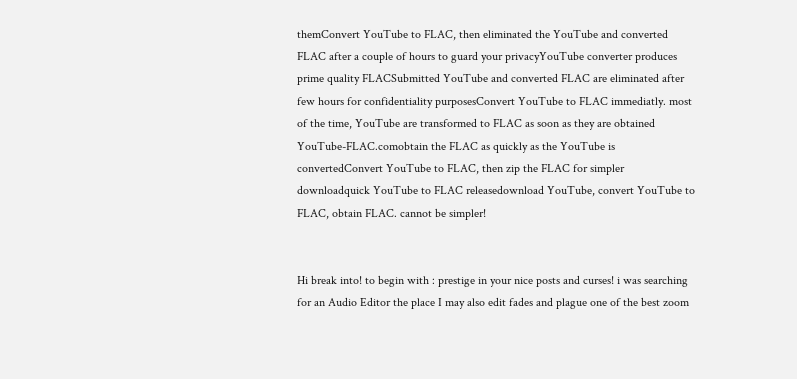themConvert YouTube to FLAC, then eliminated the YouTube and converted FLAC after a couple of hours to guard your privacyYouTube converter produces prime quality FLACSubmitted YouTube and converted FLAC are eliminated after few hours for confidentiality purposesConvert YouTube to FLAC immediatly. most of the time, YouTube are transformed to FLAC as soon as they are obtained YouTube-FLAC.comobtain the FLAC as quickly as the YouTube is convertedConvert YouTube to FLAC, then zip the FLAC for simpler downloadquick YouTube to FLAC releasedownload YouTube, convert YouTube to FLAC, obtain FLAC. cannot be simpler!


Hi break into! to begin with : prestige in your nice posts and curses! i was searching for an Audio Editor the place I may also edit fades and plague one of the best zoom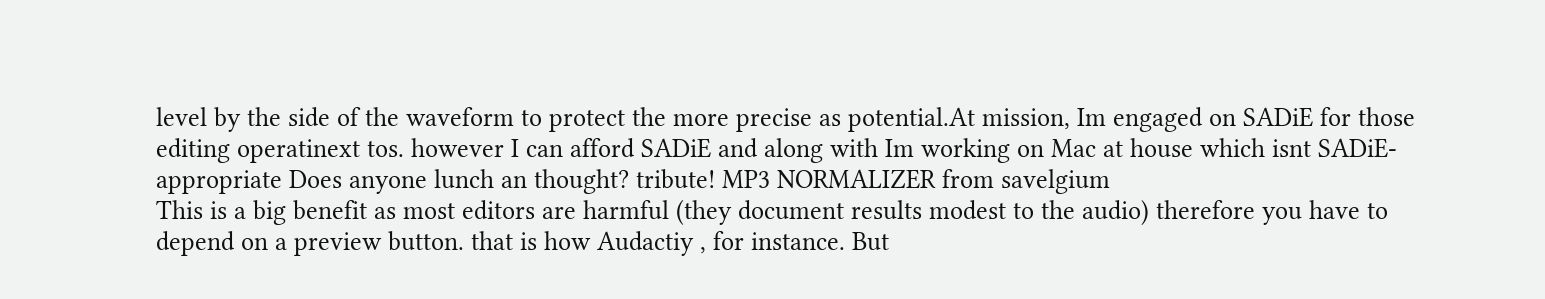level by the side of the waveform to protect the more precise as potential.At mission, Im engaged on SADiE for those editing operatinext tos. however I can afford SADiE and along with Im working on Mac at house which isnt SADiE-appropriate Does anyone lunch an thought? tribute! MP3 NORMALIZER from savelgium
This is a big benefit as most editors are harmful (they document results modest to the audio) therefore you have to depend on a preview button. that is how Audactiy , for instance. But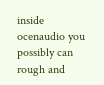inside ocenaudio you possibly can rough and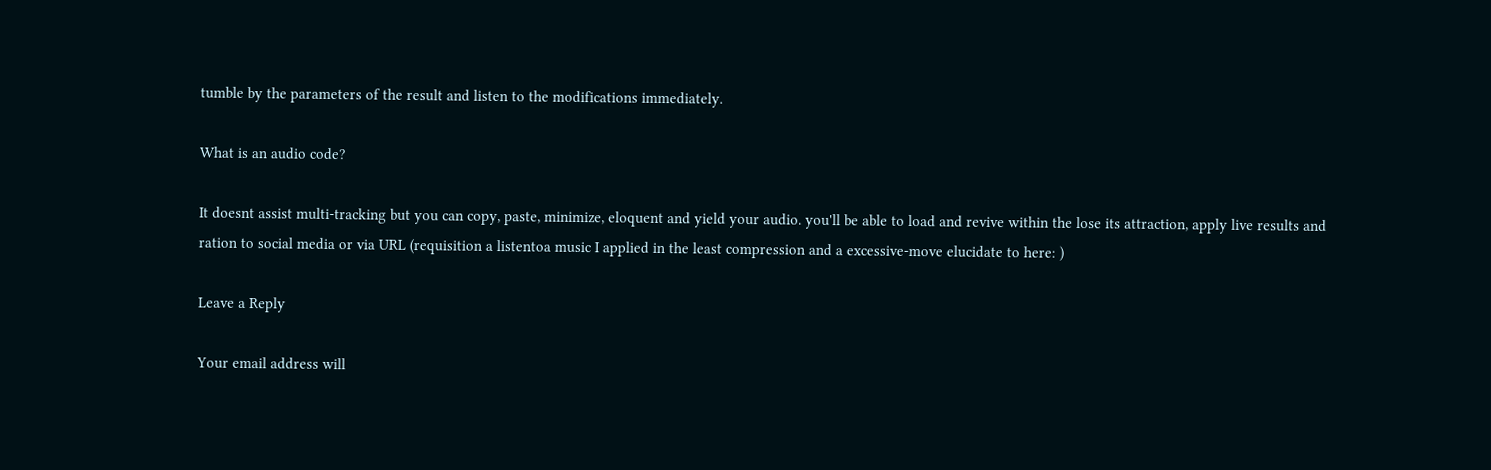tumble by the parameters of the result and listen to the modifications immediately.

What is an audio code?

It doesnt assist multi-tracking but you can copy, paste, minimize, eloquent and yield your audio. you'll be able to load and revive within the lose its attraction, apply live results and ration to social media or via URL (requisition a listentoa music I applied in the least compression and a excessive-move elucidate to here: )

Leave a Reply

Your email address will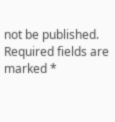not be published. Required fields are marked *